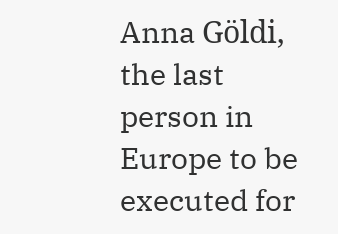Anna Göldi, the last person in Europe to be executed for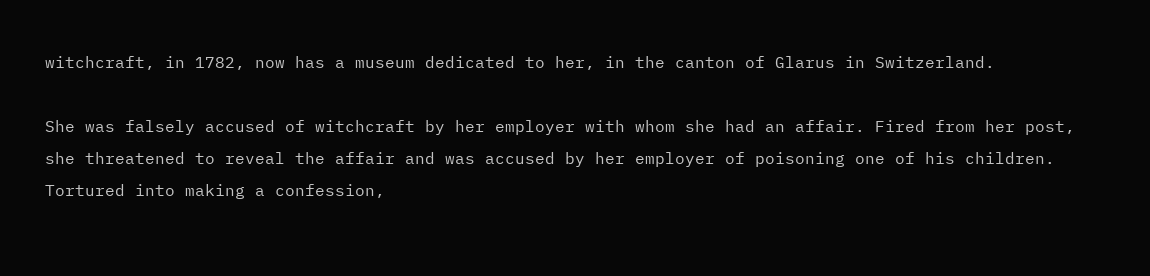witchcraft, in 1782, now has a museum dedicated to her, in the canton of Glarus in Switzerland.

She was falsely accused of witchcraft by her employer with whom she had an affair. Fired from her post, she threatened to reveal the affair and was accused by her employer of poisoning one of his children. Tortured into making a confession,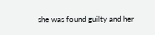she was found guilty and her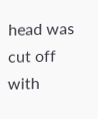head was cut off with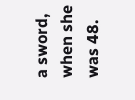a sword, when she was 48.